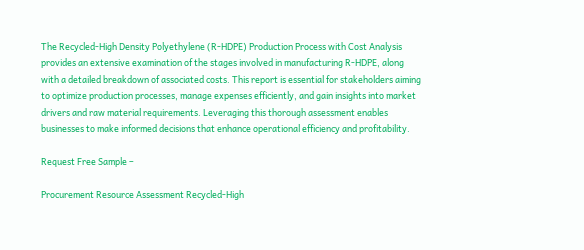The Recycled-High Density Polyethylene (R-HDPE) Production Process with Cost Analysis provides an extensive examination of the stages involved in manufacturing R-HDPE, along with a detailed breakdown of associated costs. This report is essential for stakeholders aiming to optimize production processes, manage expenses efficiently, and gain insights into market drivers and raw material requirements. Leveraging this thorough assessment enables businesses to make informed decisions that enhance operational efficiency and profitability.

Request Free Sample –

Procurement Resource Assessment Recycled-High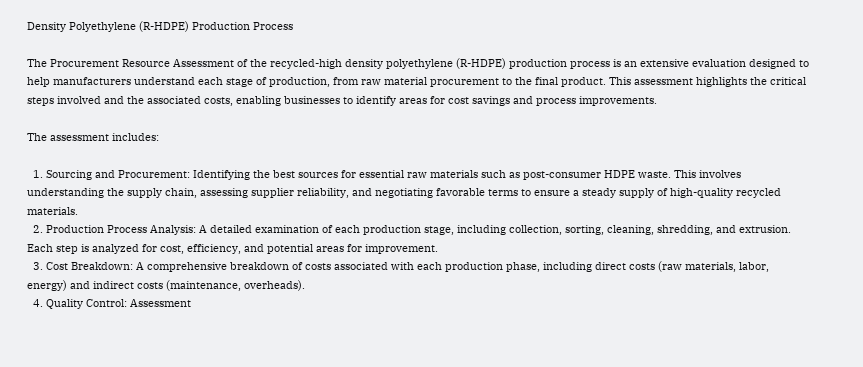Density Polyethylene (R-HDPE) Production Process

The Procurement Resource Assessment of the recycled-high density polyethylene (R-HDPE) production process is an extensive evaluation designed to help manufacturers understand each stage of production, from raw material procurement to the final product. This assessment highlights the critical steps involved and the associated costs, enabling businesses to identify areas for cost savings and process improvements.

The assessment includes:

  1. Sourcing and Procurement: Identifying the best sources for essential raw materials such as post-consumer HDPE waste. This involves understanding the supply chain, assessing supplier reliability, and negotiating favorable terms to ensure a steady supply of high-quality recycled materials.
  2. Production Process Analysis: A detailed examination of each production stage, including collection, sorting, cleaning, shredding, and extrusion. Each step is analyzed for cost, efficiency, and potential areas for improvement.
  3. Cost Breakdown: A comprehensive breakdown of costs associated with each production phase, including direct costs (raw materials, labor, energy) and indirect costs (maintenance, overheads).
  4. Quality Control: Assessment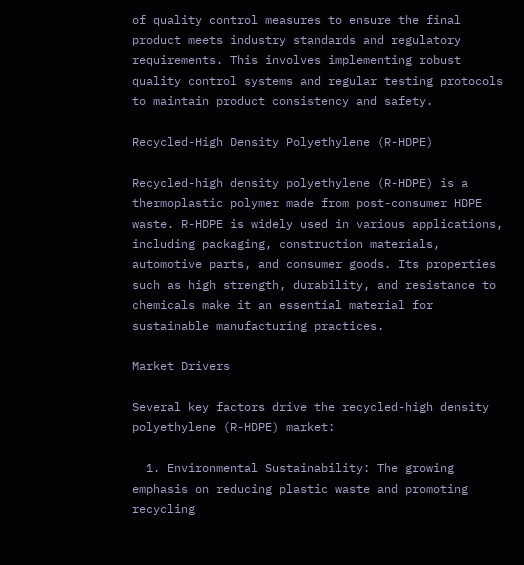of quality control measures to ensure the final product meets industry standards and regulatory requirements. This involves implementing robust quality control systems and regular testing protocols to maintain product consistency and safety.

Recycled-High Density Polyethylene (R-HDPE)

Recycled-high density polyethylene (R-HDPE) is a thermoplastic polymer made from post-consumer HDPE waste. R-HDPE is widely used in various applications, including packaging, construction materials, automotive parts, and consumer goods. Its properties such as high strength, durability, and resistance to chemicals make it an essential material for sustainable manufacturing practices.

Market Drivers

Several key factors drive the recycled-high density polyethylene (R-HDPE) market:

  1. Environmental Sustainability: The growing emphasis on reducing plastic waste and promoting recycling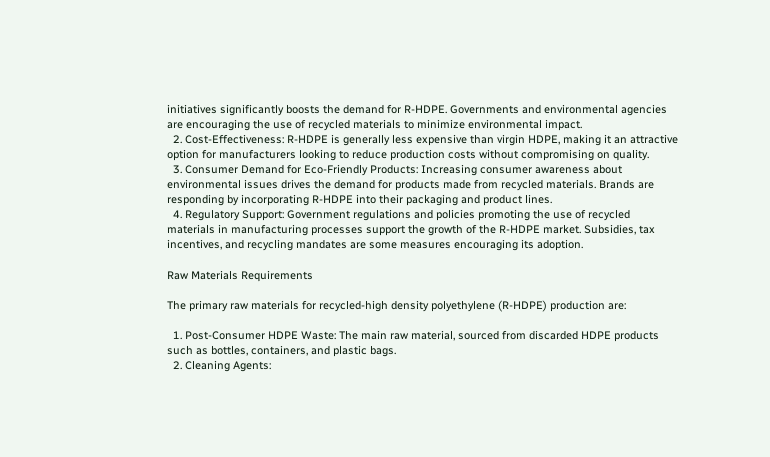initiatives significantly boosts the demand for R-HDPE. Governments and environmental agencies are encouraging the use of recycled materials to minimize environmental impact.
  2. Cost-Effectiveness: R-HDPE is generally less expensive than virgin HDPE, making it an attractive option for manufacturers looking to reduce production costs without compromising on quality.
  3. Consumer Demand for Eco-Friendly Products: Increasing consumer awareness about environmental issues drives the demand for products made from recycled materials. Brands are responding by incorporating R-HDPE into their packaging and product lines.
  4. Regulatory Support: Government regulations and policies promoting the use of recycled materials in manufacturing processes support the growth of the R-HDPE market. Subsidies, tax incentives, and recycling mandates are some measures encouraging its adoption.

Raw Materials Requirements

The primary raw materials for recycled-high density polyethylene (R-HDPE) production are:

  1. Post-Consumer HDPE Waste: The main raw material, sourced from discarded HDPE products such as bottles, containers, and plastic bags.
  2. Cleaning Agents: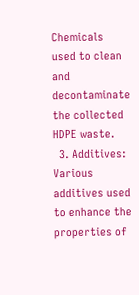Chemicals used to clean and decontaminate the collected HDPE waste.
  3. Additives: Various additives used to enhance the properties of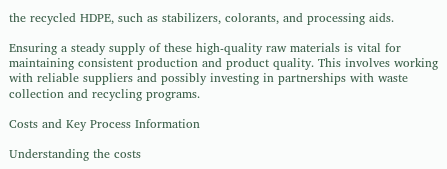the recycled HDPE, such as stabilizers, colorants, and processing aids.

Ensuring a steady supply of these high-quality raw materials is vital for maintaining consistent production and product quality. This involves working with reliable suppliers and possibly investing in partnerships with waste collection and recycling programs.

Costs and Key Process Information

Understanding the costs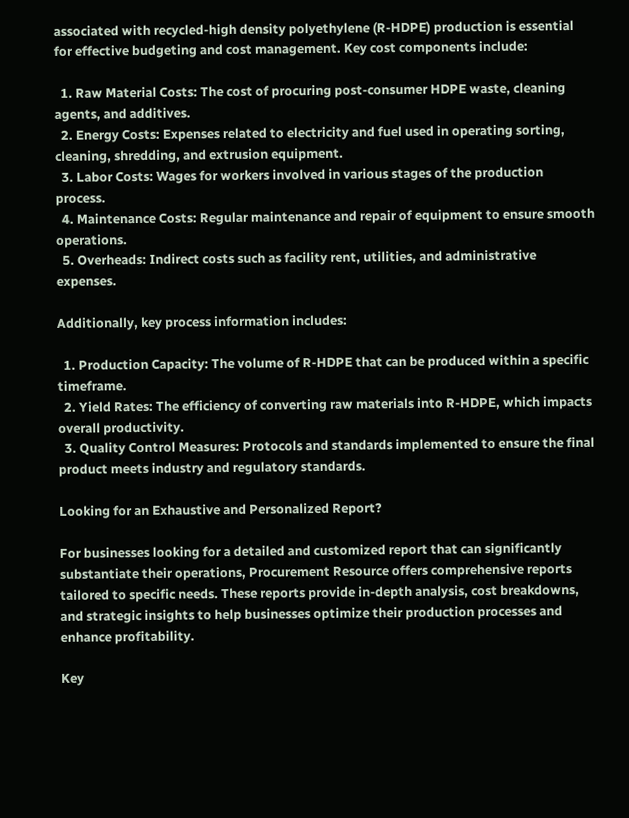associated with recycled-high density polyethylene (R-HDPE) production is essential for effective budgeting and cost management. Key cost components include:

  1. Raw Material Costs: The cost of procuring post-consumer HDPE waste, cleaning agents, and additives.
  2. Energy Costs: Expenses related to electricity and fuel used in operating sorting, cleaning, shredding, and extrusion equipment.
  3. Labor Costs: Wages for workers involved in various stages of the production process.
  4. Maintenance Costs: Regular maintenance and repair of equipment to ensure smooth operations.
  5. Overheads: Indirect costs such as facility rent, utilities, and administrative expenses.

Additionally, key process information includes:

  1. Production Capacity: The volume of R-HDPE that can be produced within a specific timeframe.
  2. Yield Rates: The efficiency of converting raw materials into R-HDPE, which impacts overall productivity.
  3. Quality Control Measures: Protocols and standards implemented to ensure the final product meets industry and regulatory standards.

Looking for an Exhaustive and Personalized Report?

For businesses looking for a detailed and customized report that can significantly substantiate their operations, Procurement Resource offers comprehensive reports tailored to specific needs. These reports provide in-depth analysis, cost breakdowns, and strategic insights to help businesses optimize their production processes and enhance profitability.

Key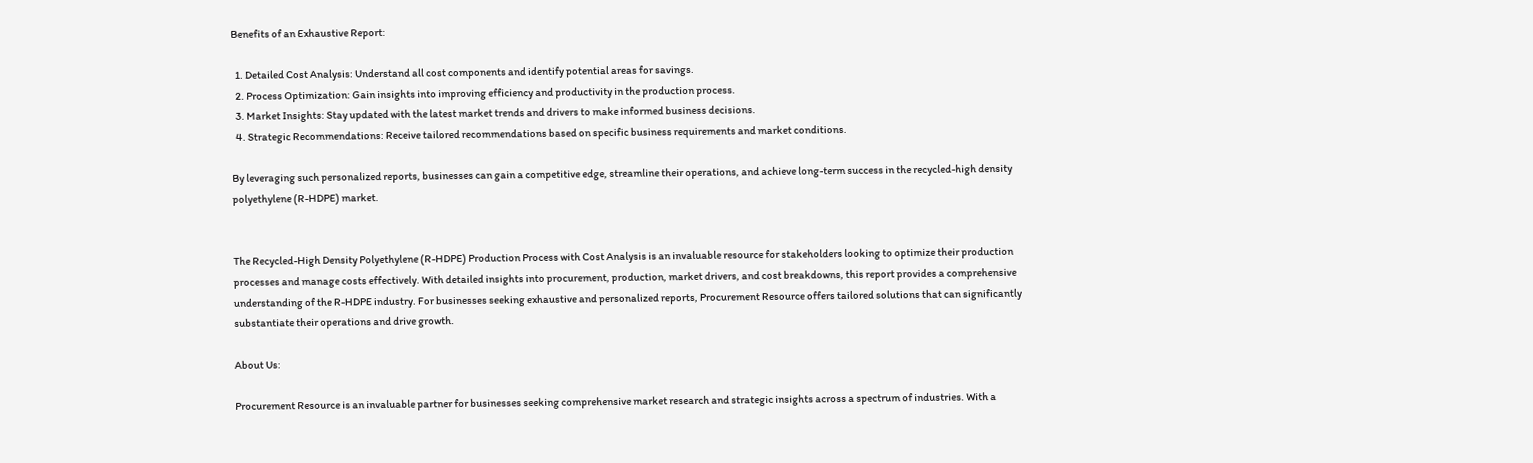Benefits of an Exhaustive Report:

  1. Detailed Cost Analysis: Understand all cost components and identify potential areas for savings.
  2. Process Optimization: Gain insights into improving efficiency and productivity in the production process.
  3. Market Insights: Stay updated with the latest market trends and drivers to make informed business decisions.
  4. Strategic Recommendations: Receive tailored recommendations based on specific business requirements and market conditions.

By leveraging such personalized reports, businesses can gain a competitive edge, streamline their operations, and achieve long-term success in the recycled-high density polyethylene (R-HDPE) market.


The Recycled-High Density Polyethylene (R-HDPE) Production Process with Cost Analysis is an invaluable resource for stakeholders looking to optimize their production processes and manage costs effectively. With detailed insights into procurement, production, market drivers, and cost breakdowns, this report provides a comprehensive understanding of the R-HDPE industry. For businesses seeking exhaustive and personalized reports, Procurement Resource offers tailored solutions that can significantly substantiate their operations and drive growth.

About Us:

Procurement Resource is an invaluable partner for businesses seeking comprehensive market research and strategic insights across a spectrum of industries. With a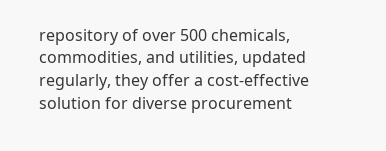repository of over 500 chemicals, commodities, and utilities, updated regularly, they offer a cost-effective solution for diverse procurement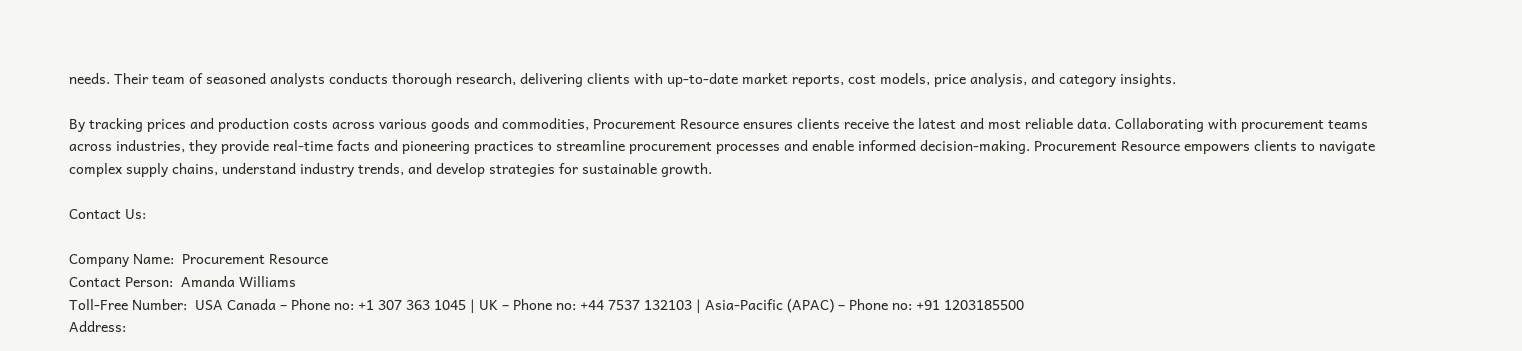needs. Their team of seasoned analysts conducts thorough research, delivering clients with up-to-date market reports, cost models, price analysis, and category insights.

By tracking prices and production costs across various goods and commodities, Procurement Resource ensures clients receive the latest and most reliable data. Collaborating with procurement teams across industries, they provide real-time facts and pioneering practices to streamline procurement processes and enable informed decision-making. Procurement Resource empowers clients to navigate complex supply chains, understand industry trends, and develop strategies for sustainable growth.

Contact Us:

Company Name:  Procurement Resource
Contact Person:  Amanda Williams
Toll-Free Number:  USA Canada – Phone no: +1 307 363 1045 | UK – Phone no: +44 7537 132103 | Asia-Pacific (APAC) – Phone no: +91 1203185500
Address: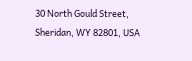30 North Gould Street, Sheridan, WY 82801, USA